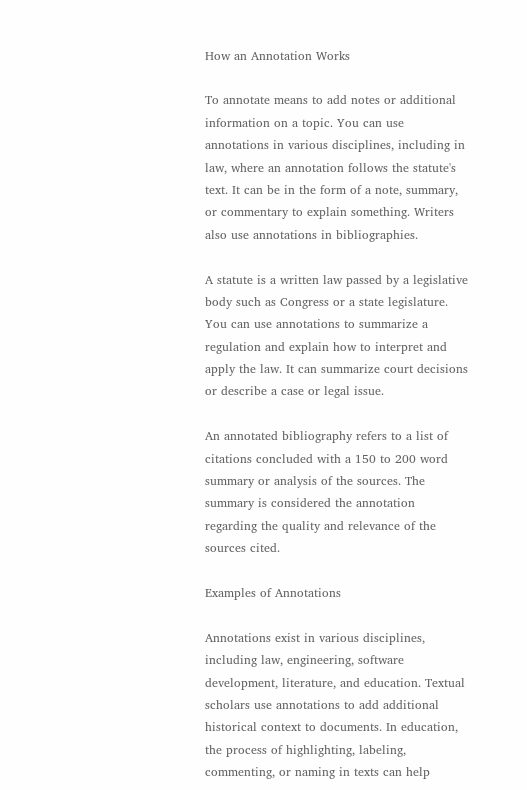How an Annotation Works

To annotate means to add notes or additional information on a topic. You can use annotations in various disciplines, including in law, where an annotation follows the statute's text. It can be in the form of a note, summary, or commentary to explain something. Writers also use annotations in bibliographies.

A statute is a written law passed by a legislative body such as Congress or a state legislature. You can use annotations to summarize a regulation and explain how to interpret and apply the law. It can summarize court decisions or describe a case or legal issue.

An annotated bibliography refers to a list of citations concluded with a 150 to 200 word summary or analysis of the sources. The summary is considered the annotation regarding the quality and relevance of the sources cited.

Examples of Annotations

Annotations exist in various disciplines, including law, engineering, software development, literature, and education. Textual scholars use annotations to add additional historical context to documents. In education, the process of highlighting, labeling, commenting, or naming in texts can help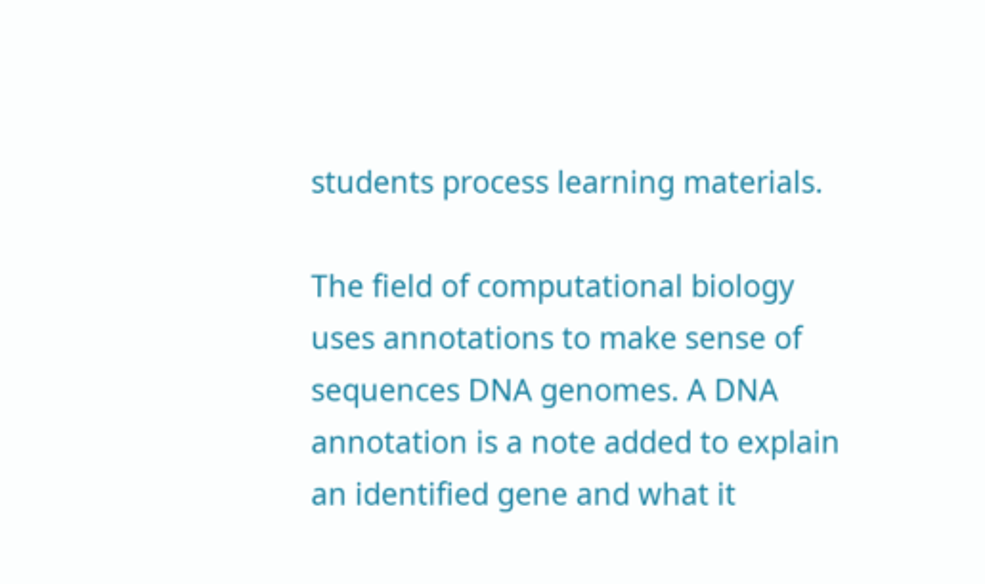students process learning materials.

The field of computational biology uses annotations to make sense of sequences DNA genomes. A DNA annotation is a note added to explain an identified gene and what it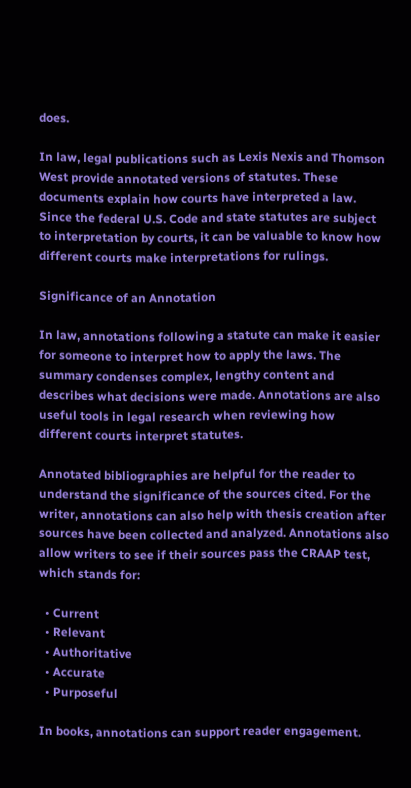does.

In law, legal publications such as Lexis Nexis and Thomson West provide annotated versions of statutes. These documents explain how courts have interpreted a law. Since the federal U.S. Code and state statutes are subject to interpretation by courts, it can be valuable to know how different courts make interpretations for rulings.

Significance of an Annotation

In law, annotations following a statute can make it easier for someone to interpret how to apply the laws. The summary condenses complex, lengthy content and describes what decisions were made. Annotations are also useful tools in legal research when reviewing how different courts interpret statutes.

Annotated bibliographies are helpful for the reader to understand the significance of the sources cited. For the writer, annotations can also help with thesis creation after sources have been collected and analyzed. Annotations also allow writers to see if their sources pass the CRAAP test, which stands for:

  • Current
  • Relevant
  • Authoritative
  • Accurate
  • Purposeful

In books, annotations can support reader engagement.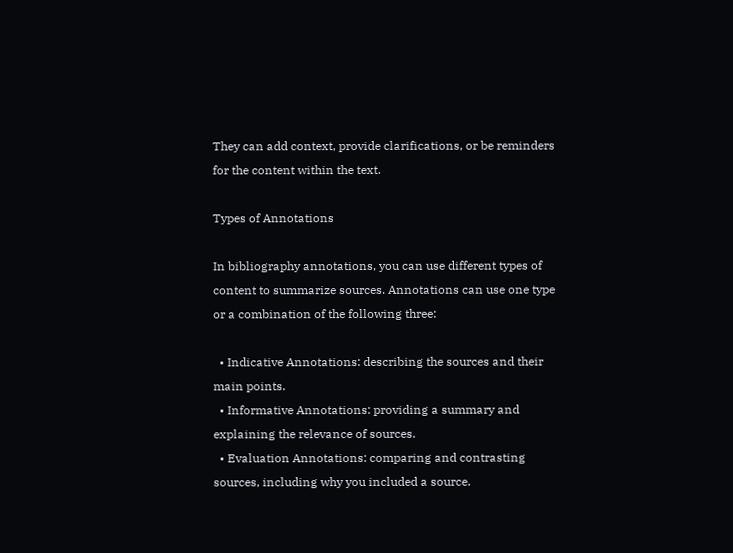They can add context, provide clarifications, or be reminders for the content within the text.

Types of Annotations

In bibliography annotations, you can use different types of content to summarize sources. Annotations can use one type or a combination of the following three:

  • Indicative Annotations: describing the sources and their main points.
  • Informative Annotations: providing a summary and explaining the relevance of sources.
  • Evaluation Annotations: comparing and contrasting sources, including why you included a source.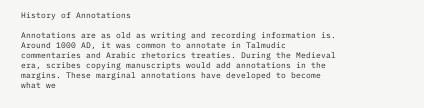History of Annotations

Annotations are as old as writing and recording information is. Around 1000 AD, it was common to annotate in Talmudic commentaries and Arabic rhetorics treaties. During the Medieval era, scribes copying manuscripts would add annotations in the margins. These marginal annotations have developed to become what we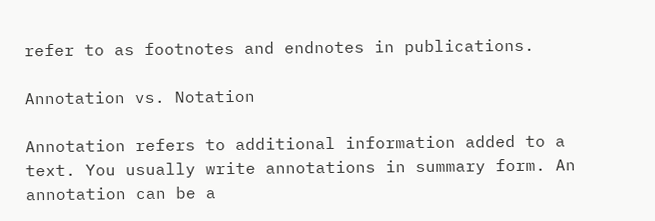refer to as footnotes and endnotes in publications.

Annotation vs. Notation

Annotation refers to additional information added to a text. You usually write annotations in summary form. An annotation can be a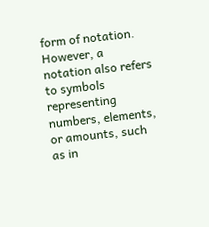form of notation. However, a notation also refers to symbols representing numbers, elements, or amounts, such as in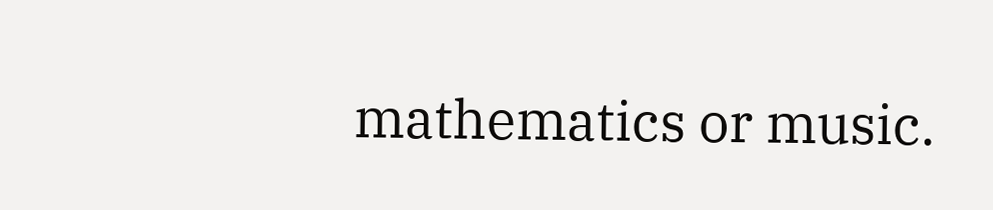mathematics or music.